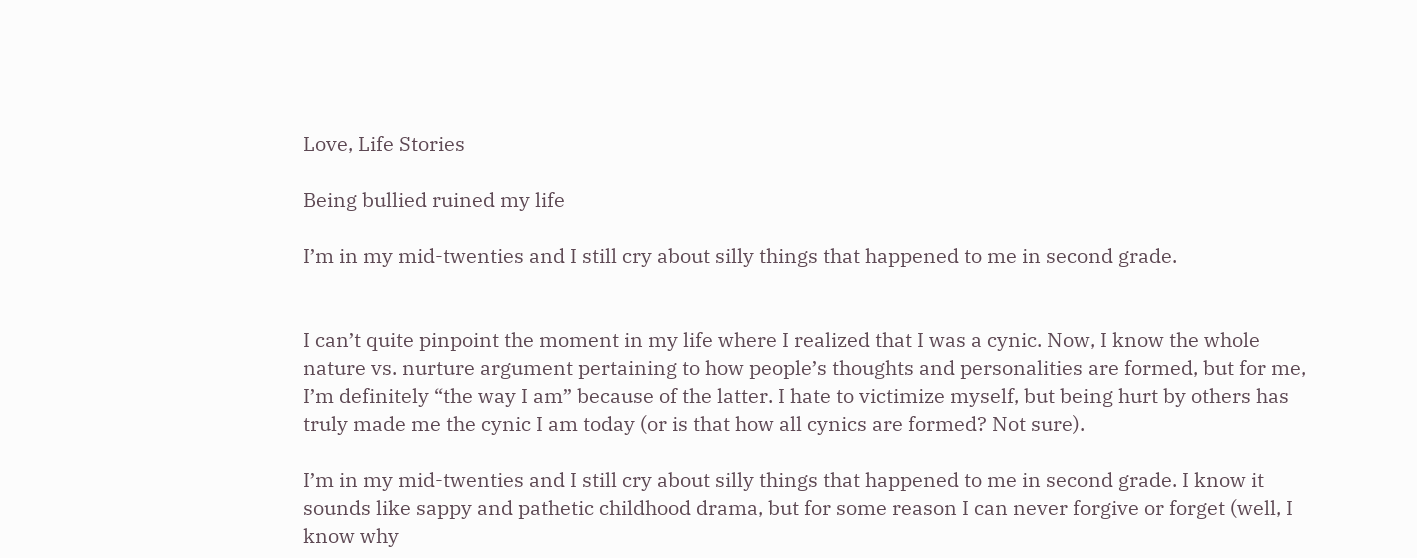Love, Life Stories

Being bullied ruined my life

I’m in my mid-twenties and I still cry about silly things that happened to me in second grade.


I can’t quite pinpoint the moment in my life where I realized that I was a cynic. Now, I know the whole nature vs. nurture argument pertaining to how people’s thoughts and personalities are formed, but for me, I’m definitely “the way I am” because of the latter. I hate to victimize myself, but being hurt by others has truly made me the cynic I am today (or is that how all cynics are formed? Not sure).

I’m in my mid-twenties and I still cry about silly things that happened to me in second grade. I know it sounds like sappy and pathetic childhood drama, but for some reason I can never forgive or forget (well, I know why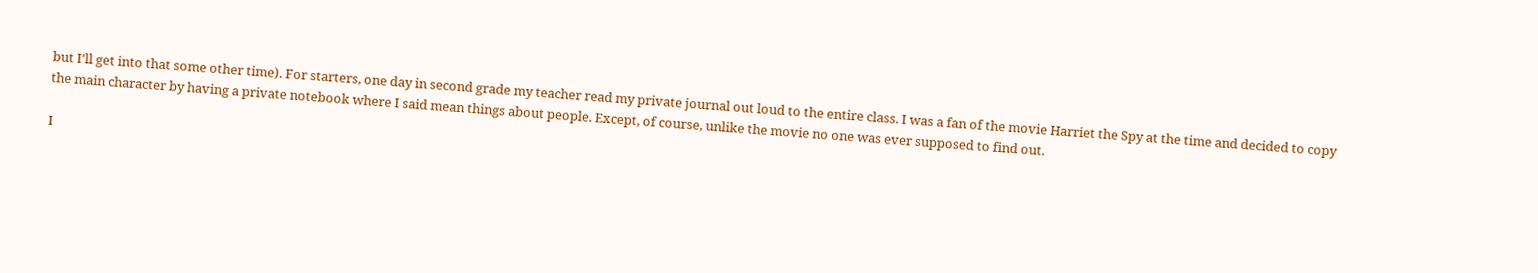but I’ll get into that some other time). For starters, one day in second grade my teacher read my private journal out loud to the entire class. I was a fan of the movie Harriet the Spy at the time and decided to copy the main character by having a private notebook where I said mean things about people. Except, of course, unlike the movie no one was ever supposed to find out.

I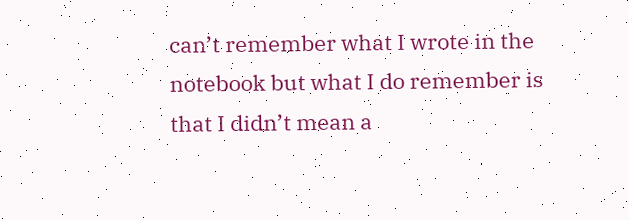can’t remember what I wrote in the notebook but what I do remember is that I didn’t mean a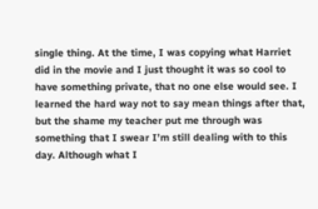single thing. At the time, I was copying what Harriet did in the movie and I just thought it was so cool to have something private, that no one else would see. I learned the hard way not to say mean things after that, but the shame my teacher put me through was something that I swear I’m still dealing with to this day. Although what I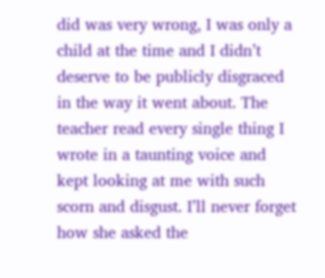did was very wrong, I was only a child at the time and I didn’t deserve to be publicly disgraced in the way it went about. The teacher read every single thing I wrote in a taunting voice and kept looking at me with such scorn and disgust. I’ll never forget how she asked the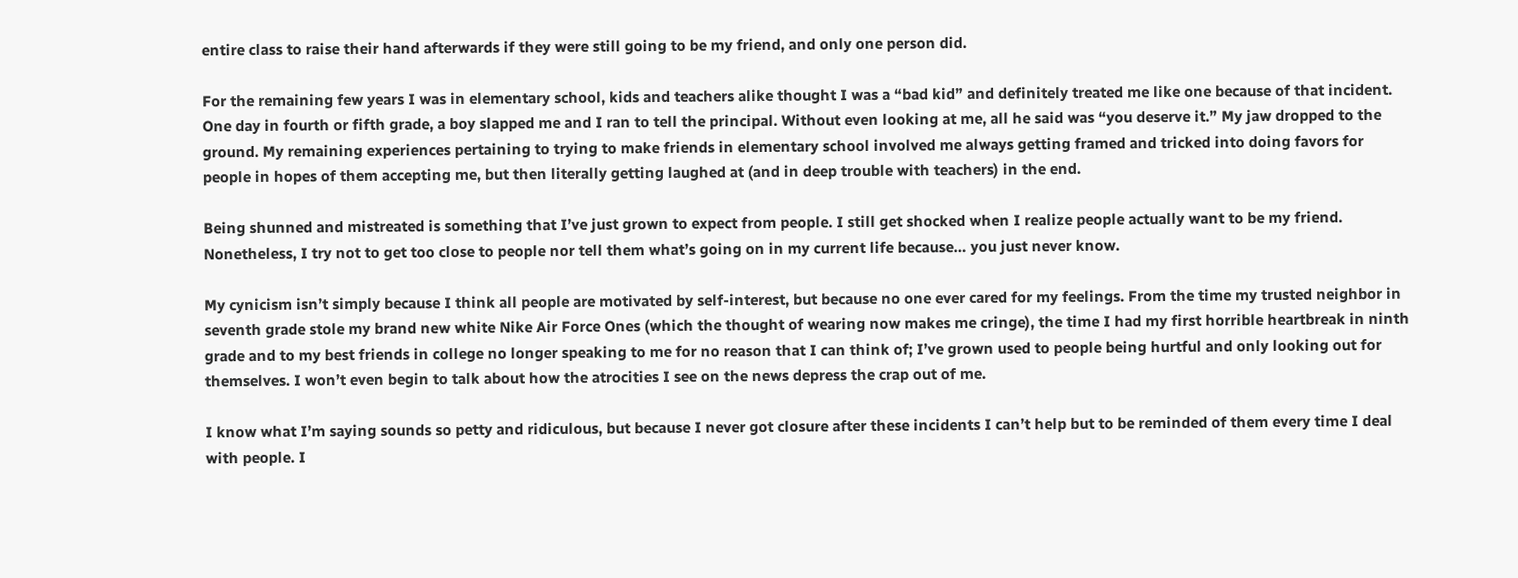entire class to raise their hand afterwards if they were still going to be my friend, and only one person did.

For the remaining few years I was in elementary school, kids and teachers alike thought I was a “bad kid” and definitely treated me like one because of that incident. One day in fourth or fifth grade, a boy slapped me and I ran to tell the principal. Without even looking at me, all he said was “you deserve it.” My jaw dropped to the ground. My remaining experiences pertaining to trying to make friends in elementary school involved me always getting framed and tricked into doing favors for people in hopes of them accepting me, but then literally getting laughed at (and in deep trouble with teachers) in the end.

Being shunned and mistreated is something that I’ve just grown to expect from people. I still get shocked when I realize people actually want to be my friend. Nonetheless, I try not to get too close to people nor tell them what’s going on in my current life because… you just never know.

My cynicism isn’t simply because I think all people are motivated by self-interest, but because no one ever cared for my feelings. From the time my trusted neighbor in seventh grade stole my brand new white Nike Air Force Ones (which the thought of wearing now makes me cringe), the time I had my first horrible heartbreak in ninth grade and to my best friends in college no longer speaking to me for no reason that I can think of; I’ve grown used to people being hurtful and only looking out for themselves. I won’t even begin to talk about how the atrocities I see on the news depress the crap out of me.

I know what I’m saying sounds so petty and ridiculous, but because I never got closure after these incidents I can’t help but to be reminded of them every time I deal with people. I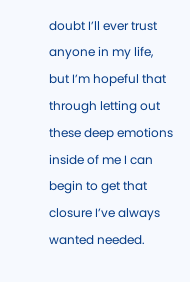doubt I’ll ever trust anyone in my life, but I’m hopeful that through letting out these deep emotions inside of me I can begin to get that closure I’ve always wanted needed.